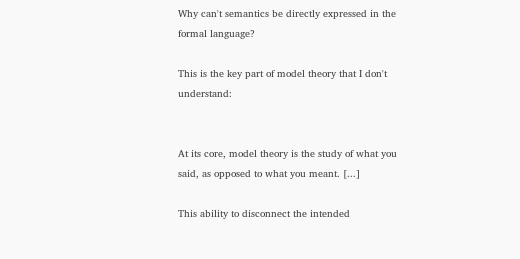Why can't semantics be directly expressed in the formal language?

This is the key part of model theory that I don't understand:


At its core, model theory is the study of what you said, as opposed to what you meant. [...]

This ability to disconnect the intended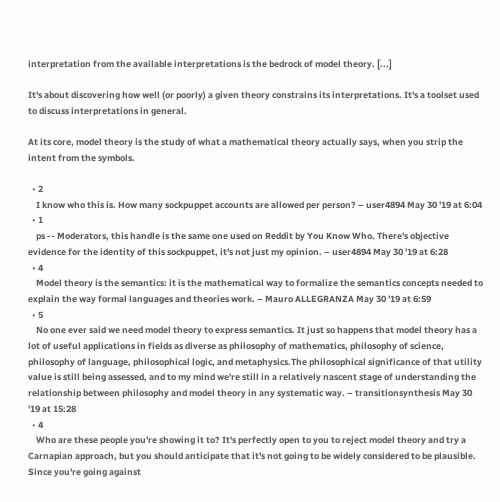interpretation from the available interpretations is the bedrock of model theory. [...]

It's about discovering how well (or poorly) a given theory constrains its interpretations. It's a toolset used to discuss interpretations in general.

At its core, model theory is the study of what a mathematical theory actually says, when you strip the intent from the symbols.

  • 2
    I know who this is. How many sockpuppet accounts are allowed per person? – user4894 May 30 '19 at 6:04
  • 1
    ps -- Moderators, this handle is the same one used on Reddit by You Know Who. There's objective evidence for the identity of this sockpuppet, it's not just my opinion. – user4894 May 30 '19 at 6:28
  • 4
    Model theory is the semantics: it is the mathematical way to formalize the semantics concepts needed to explain the way formal languages and theories work. – Mauro ALLEGRANZA May 30 '19 at 6:59
  • 5
    No one ever said we need model theory to express semantics. It just so happens that model theory has a lot of useful applications in fields as diverse as philosophy of mathematics, philosophy of science, philosophy of language, philosophical logic, and metaphysics.The philosophical significance of that utility value is still being assessed, and to my mind we're still in a relatively nascent stage of understanding the relationship between philosophy and model theory in any systematic way. – transitionsynthesis May 30 '19 at 15:28
  • 4
    Who are these people you're showing it to? It's perfectly open to you to reject model theory and try a Carnapian approach, but you should anticipate that it's not going to be widely considered to be plausible. Since you're going against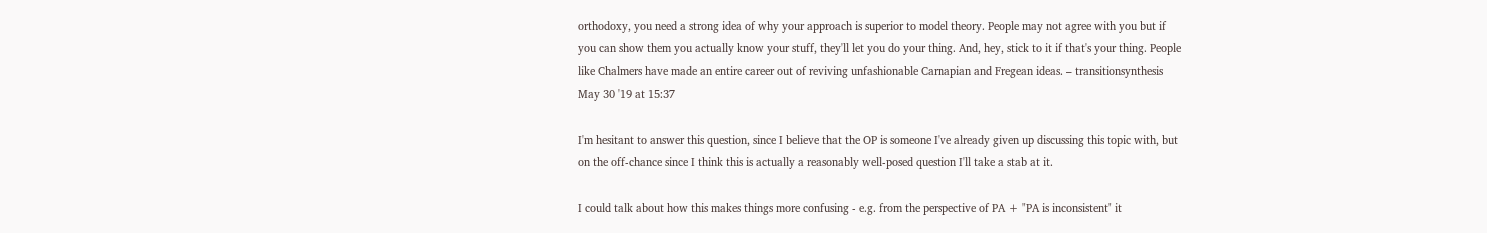orthodoxy, you need a strong idea of why your approach is superior to model theory. People may not agree with you but if you can show them you actually know your stuff, they'll let you do your thing. And, hey, stick to it if that's your thing. People like Chalmers have made an entire career out of reviving unfashionable Carnapian and Fregean ideas. – transitionsynthesis May 30 '19 at 15:37

I'm hesitant to answer this question, since I believe that the OP is someone I've already given up discussing this topic with, but on the off-chance since I think this is actually a reasonably well-posed question I'll take a stab at it.

I could talk about how this makes things more confusing - e.g. from the perspective of PA + "PA is inconsistent" it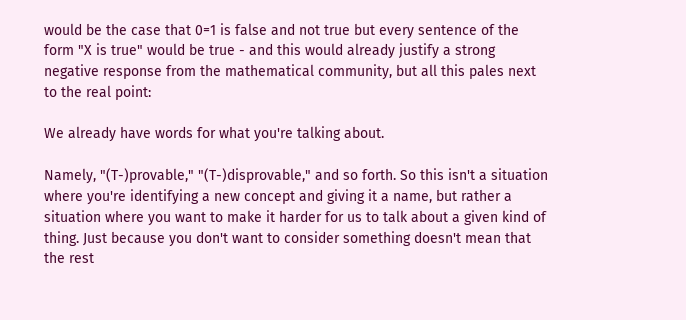would be the case that 0=1 is false and not true but every sentence of the form "X is true" would be true - and this would already justify a strong negative response from the mathematical community, but all this pales next to the real point:

We already have words for what you're talking about.

Namely, "(T-)provable," "(T-)disprovable," and so forth. So this isn't a situation where you're identifying a new concept and giving it a name, but rather a situation where you want to make it harder for us to talk about a given kind of thing. Just because you don't want to consider something doesn't mean that the rest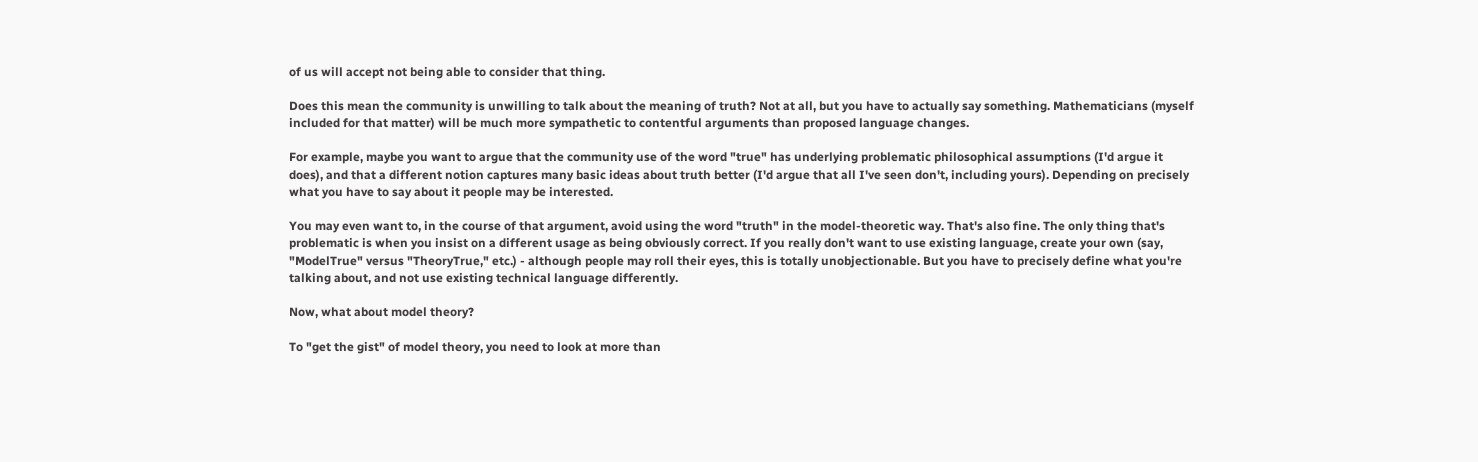of us will accept not being able to consider that thing.

Does this mean the community is unwilling to talk about the meaning of truth? Not at all, but you have to actually say something. Mathematicians (myself included for that matter) will be much more sympathetic to contentful arguments than proposed language changes.

For example, maybe you want to argue that the community use of the word "true" has underlying problematic philosophical assumptions (I'd argue it does), and that a different notion captures many basic ideas about truth better (I'd argue that all I've seen don't, including yours). Depending on precisely what you have to say about it people may be interested.

You may even want to, in the course of that argument, avoid using the word "truth" in the model-theoretic way. That's also fine. The only thing that's problematic is when you insist on a different usage as being obviously correct. If you really don't want to use existing language, create your own (say, "ModelTrue" versus "TheoryTrue," etc.) - although people may roll their eyes, this is totally unobjectionable. But you have to precisely define what you're talking about, and not use existing technical language differently.

Now, what about model theory?

To "get the gist" of model theory, you need to look at more than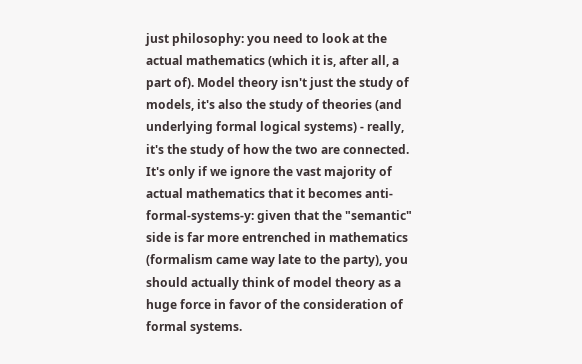just philosophy: you need to look at the actual mathematics (which it is, after all, a part of). Model theory isn't just the study of models, it's also the study of theories (and underlying formal logical systems) - really, it's the study of how the two are connected. It's only if we ignore the vast majority of actual mathematics that it becomes anti-formal-systems-y: given that the "semantic" side is far more entrenched in mathematics (formalism came way late to the party), you should actually think of model theory as a huge force in favor of the consideration of formal systems.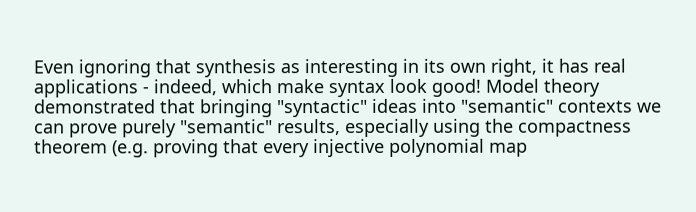Even ignoring that synthesis as interesting in its own right, it has real applications - indeed, which make syntax look good! Model theory demonstrated that bringing "syntactic" ideas into "semantic" contexts we can prove purely "semantic" results, especially using the compactness theorem (e.g. proving that every injective polynomial map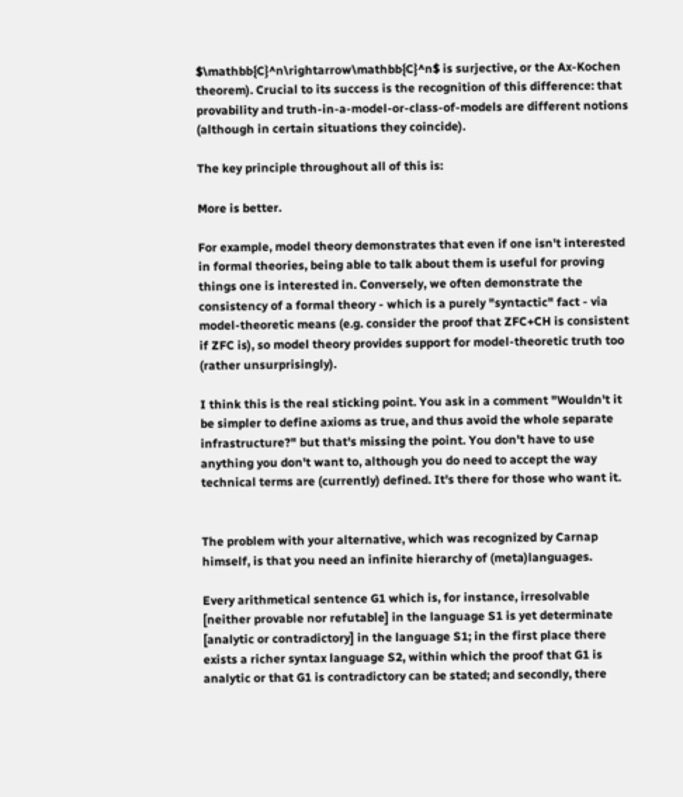$\mathbb{C}^n\rightarrow\mathbb{C}^n$ is surjective, or the Ax-Kochen theorem). Crucial to its success is the recognition of this difference: that provability and truth-in-a-model-or-class-of-models are different notions (although in certain situations they coincide).

The key principle throughout all of this is:

More is better.

For example, model theory demonstrates that even if one isn't interested in formal theories, being able to talk about them is useful for proving things one is interested in. Conversely, we often demonstrate the consistency of a formal theory - which is a purely "syntactic" fact - via model-theoretic means (e.g. consider the proof that ZFC+CH is consistent if ZFC is), so model theory provides support for model-theoretic truth too (rather unsurprisingly).

I think this is the real sticking point. You ask in a comment "Wouldn't it be simpler to define axioms as true, and thus avoid the whole separate infrastructure?" but that's missing the point. You don't have to use anything you don't want to, although you do need to accept the way technical terms are (currently) defined. It's there for those who want it.


The problem with your alternative, which was recognized by Carnap himself, is that you need an infinite hierarchy of (meta)languages.

Every arithmetical sentence G1 which is, for instance, irresolvable [neither provable nor refutable] in the language S1 is yet determinate [analytic or contradictory] in the language S1; in the first place there exists a richer syntax language S2, within which the proof that G1 is analytic or that G1 is contradictory can be stated; and secondly, there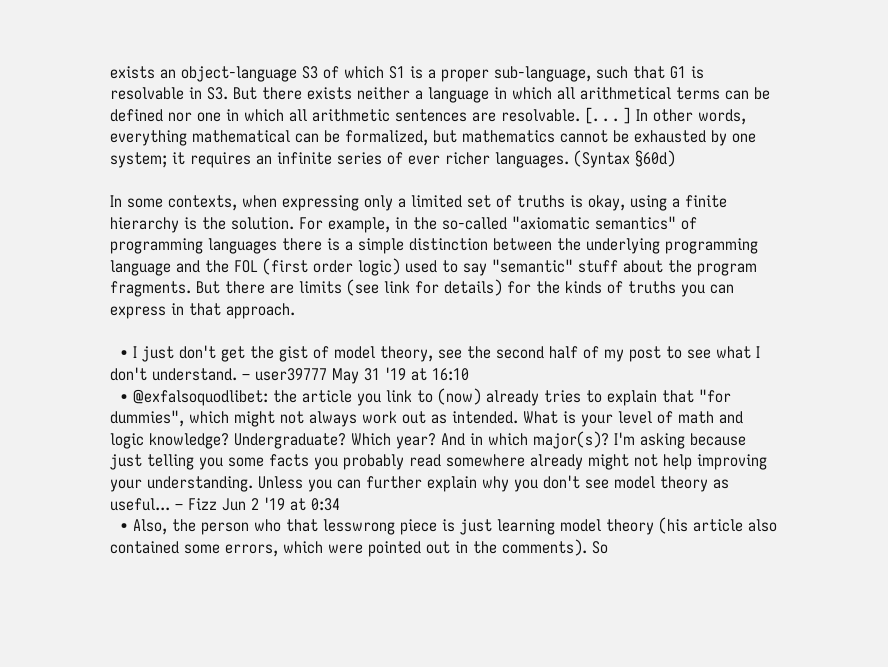exists an object-language S3 of which S1 is a proper sub-language, such that G1 is resolvable in S3. But there exists neither a language in which all arithmetical terms can be defined nor one in which all arithmetic sentences are resolvable. [. . . ] In other words, everything mathematical can be formalized, but mathematics cannot be exhausted by one system; it requires an infinite series of ever richer languages. (Syntax §60d)

In some contexts, when expressing only a limited set of truths is okay, using a finite hierarchy is the solution. For example, in the so-called "axiomatic semantics" of programming languages there is a simple distinction between the underlying programming language and the FOL (first order logic) used to say "semantic" stuff about the program fragments. But there are limits (see link for details) for the kinds of truths you can express in that approach.

  • I just don't get the gist of model theory, see the second half of my post to see what I don't understand. – user39777 May 31 '19 at 16:10
  • @exfalsoquodlibet: the article you link to (now) already tries to explain that "for dummies", which might not always work out as intended. What is your level of math and logic knowledge? Undergraduate? Which year? And in which major(s)? I'm asking because just telling you some facts you probably read somewhere already might not help improving your understanding. Unless you can further explain why you don't see model theory as useful... – Fizz Jun 2 '19 at 0:34
  • Also, the person who that lesswrong piece is just learning model theory (his article also contained some errors, which were pointed out in the comments). So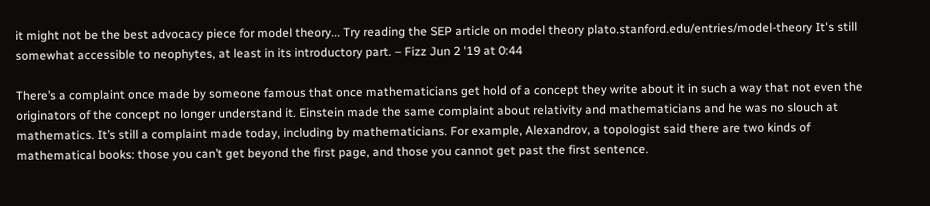it might not be the best advocacy piece for model theory... Try reading the SEP article on model theory plato.stanford.edu/entries/model-theory It's still somewhat accessible to neophytes, at least in its introductory part. – Fizz Jun 2 '19 at 0:44

There’s a complaint once made by someone famous that once mathematicians get hold of a concept they write about it in such a way that not even the originators of the concept no longer understand it. Einstein made the same complaint about relativity and mathematicians and he was no slouch at mathematics. It’s still a complaint made today, including by mathematicians. For example, Alexandrov, a topologist said there are two kinds of mathematical books: those you can’t get beyond the first page, and those you cannot get past the first sentence.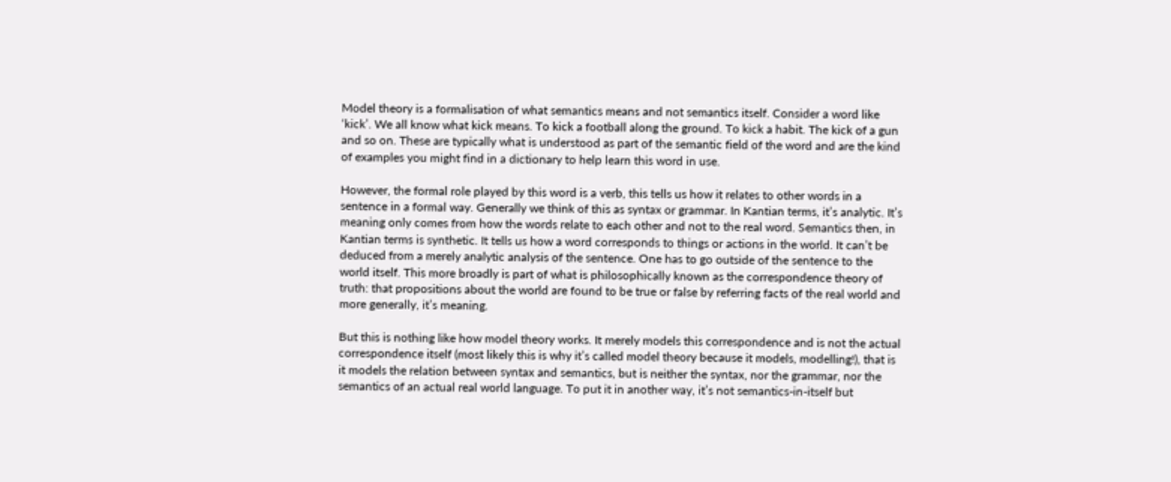Model theory is a formalisation of what semantics means and not semantics itself. Consider a word like ‘kick’. We all know what kick means. To kick a football along the ground. To kick a habit. The kick of a gun and so on. These are typically what is understood as part of the semantic field of the word and are the kind of examples you might find in a dictionary to help learn this word in use.

However, the formal role played by this word is a verb, this tells us how it relates to other words in a sentence in a formal way. Generally we think of this as syntax or grammar. In Kantian terms, it’s analytic. It’s meaning only comes from how the words relate to each other and not to the real word. Semantics then, in Kantian terms is synthetic. It tells us how a word corresponds to things or actions in the world. It can’t be deduced from a merely analytic analysis of the sentence. One has to go outside of the sentence to the world itself. This more broadly is part of what is philosophically known as the correspondence theory of truth: that propositions about the world are found to be true or false by referring facts of the real world and more generally, it’s meaning.

But this is nothing like how model theory works. It merely models this correspondence and is not the actual correspondence itself (most likely this is why it’s called model theory because it models, modelling!), that is it models the relation between syntax and semantics, but is neither the syntax, nor the grammar, nor the semantics of an actual real world language. To put it in another way, it’s not semantics-in-itself but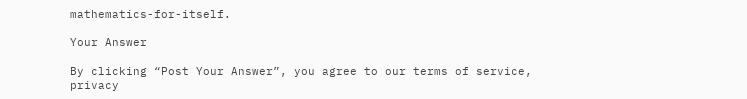mathematics-for-itself.

Your Answer

By clicking “Post Your Answer”, you agree to our terms of service, privacy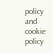policy and cookie policy